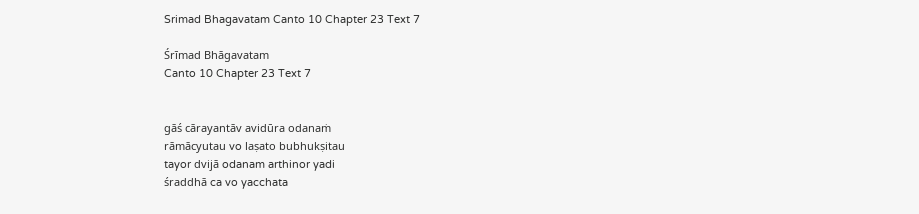Srimad Bhagavatam Canto 10 Chapter 23 Text 7

Śrīmad Bhāgavatam
Canto 10 Chapter 23 Text 7


gāś cārayantāv avidūra odanaṁ
rāmācyutau vo laṣato bubhukṣitau
tayor dvijā odanam arthinor yadi
śraddhā ca vo yacchata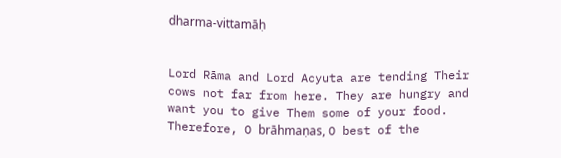dharma-vittamāḥ


Lord Rāma and Lord Acyuta are tending Their cows not far from here. They are hungry and want you to give Them some of your food. Therefore, O brāhmaṇas, O best of the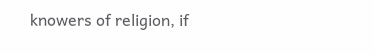knowers of religion, if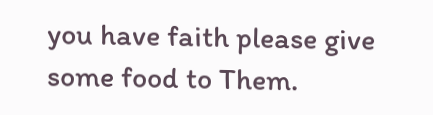you have faith please give some food to Them.